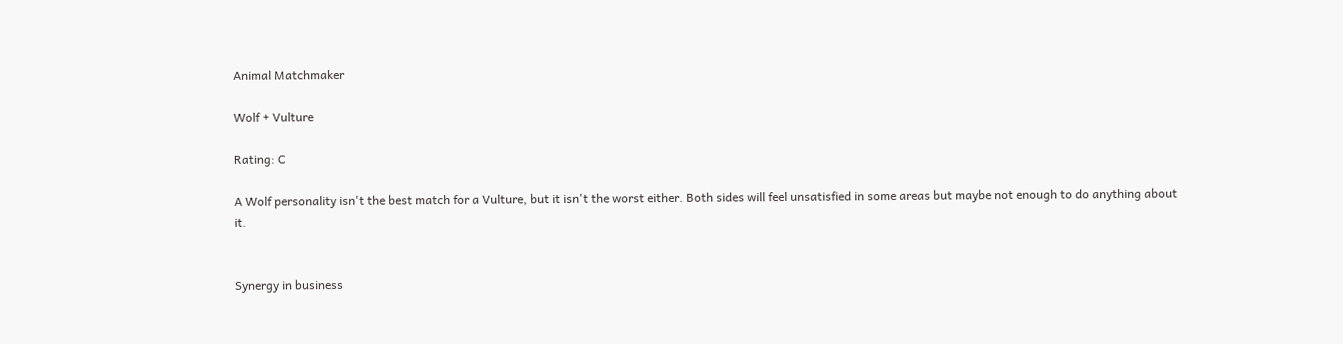Animal Matchmaker

Wolf + Vulture

Rating: C

A Wolf personality isn't the best match for a Vulture, but it isn't the worst either. Both sides will feel unsatisfied in some areas but maybe not enough to do anything about it.


Synergy in business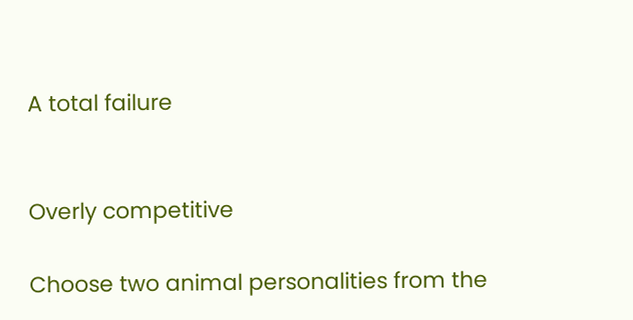A total failure


Overly competitive

Choose two animal personalities from the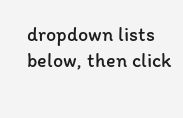dropdown lists below, then click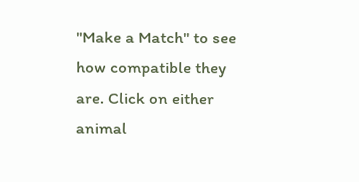"Make a Match" to see how compatible they are. Click on either animal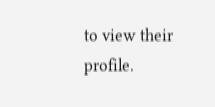to view their profile.